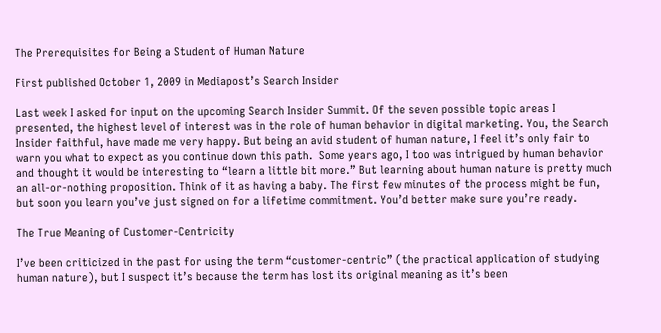The Prerequisites for Being a Student of Human Nature

First published October 1, 2009 in Mediapost’s Search Insider

Last week I asked for input on the upcoming Search Insider Summit. Of the seven possible topic areas I presented, the highest level of interest was in the role of human behavior in digital marketing. You, the Search Insider faithful, have made me very happy. But being an avid student of human nature, I feel it’s only fair to warn you what to expect as you continue down this path.  Some years ago, I too was intrigued by human behavior and thought it would be interesting to “learn a little bit more.” But learning about human nature is pretty much an all-or-nothing proposition. Think of it as having a baby. The first few minutes of the process might be fun, but soon you learn you’ve just signed on for a lifetime commitment. You’d better make sure you’re ready.

The True Meaning of Customer-Centricity

I’ve been criticized in the past for using the term “customer-centric” (the practical application of studying human nature), but I suspect it’s because the term has lost its original meaning as it’s been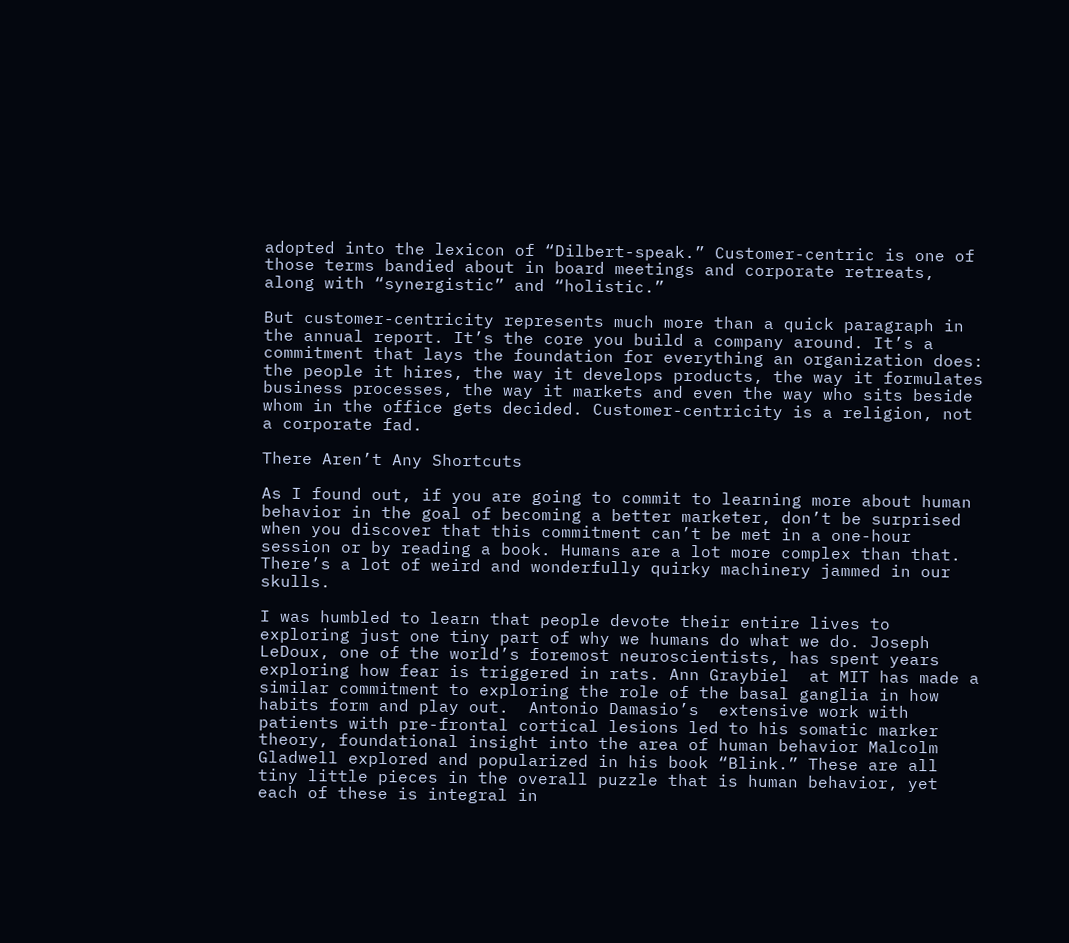adopted into the lexicon of “Dilbert-speak.” Customer-centric is one of those terms bandied about in board meetings and corporate retreats, along with “synergistic” and “holistic.”

But customer-centricity represents much more than a quick paragraph in the annual report. It’s the core you build a company around. It’s a commitment that lays the foundation for everything an organization does: the people it hires, the way it develops products, the way it formulates business processes, the way it markets and even the way who sits beside whom in the office gets decided. Customer-centricity is a religion, not a corporate fad.

There Aren’t Any Shortcuts

As I found out, if you are going to commit to learning more about human behavior in the goal of becoming a better marketer, don’t be surprised when you discover that this commitment can’t be met in a one-hour session or by reading a book. Humans are a lot more complex than that. There’s a lot of weird and wonderfully quirky machinery jammed in our skulls.

I was humbled to learn that people devote their entire lives to exploring just one tiny part of why we humans do what we do. Joseph LeDoux, one of the world’s foremost neuroscientists, has spent years exploring how fear is triggered in rats. Ann Graybiel  at MIT has made a similar commitment to exploring the role of the basal ganglia in how habits form and play out.  Antonio Damasio’s  extensive work with patients with pre-frontal cortical lesions led to his somatic marker theory, foundational insight into the area of human behavior Malcolm Gladwell explored and popularized in his book “Blink.” These are all tiny little pieces in the overall puzzle that is human behavior, yet each of these is integral in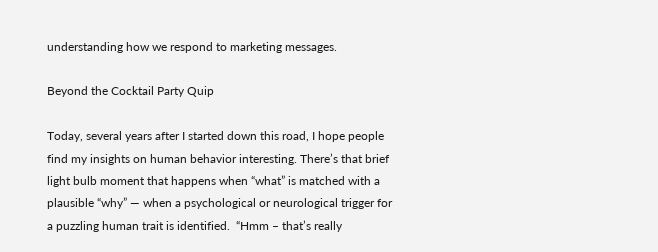understanding how we respond to marketing messages.

Beyond the Cocktail Party Quip

Today, several years after I started down this road, I hope people find my insights on human behavior interesting. There’s that brief light bulb moment that happens when “what” is matched with a plausible “why” — when a psychological or neurological trigger for a puzzling human trait is identified.  “Hmm – that’s really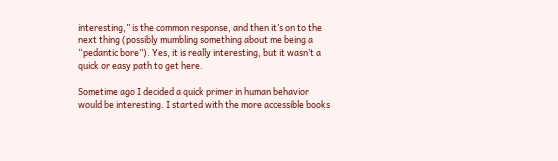interesting,” is the common response, and then it’s on to the next thing (possibly mumbling something about me being a “pedantic bore”). Yes, it is really interesting, but it wasn’t a quick or easy path to get here.

Sometime ago I decided a quick primer in human behavior would be interesting. I started with the more accessible books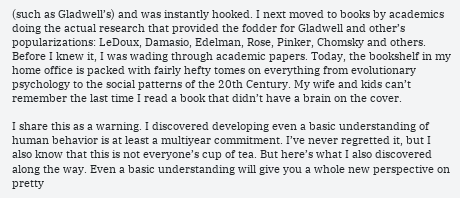(such as Gladwell’s) and was instantly hooked. I next moved to books by academics doing the actual research that provided the fodder for Gladwell and other’s popularizations: LeDoux, Damasio, Edelman, Rose, Pinker, Chomsky and others.  Before I knew it, I was wading through academic papers. Today, the bookshelf in my home office is packed with fairly hefty tomes on everything from evolutionary psychology to the social patterns of the 20th Century. My wife and kids can’t remember the last time I read a book that didn’t have a brain on the cover.

I share this as a warning. I discovered developing even a basic understanding of human behavior is at least a multiyear commitment. I’ve never regretted it, but I also know that this is not everyone’s cup of tea. But here’s what I also discovered along the way. Even a basic understanding will give you a whole new perspective on pretty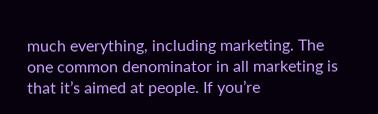much everything, including marketing. The one common denominator in all marketing is that it’s aimed at people. If you’re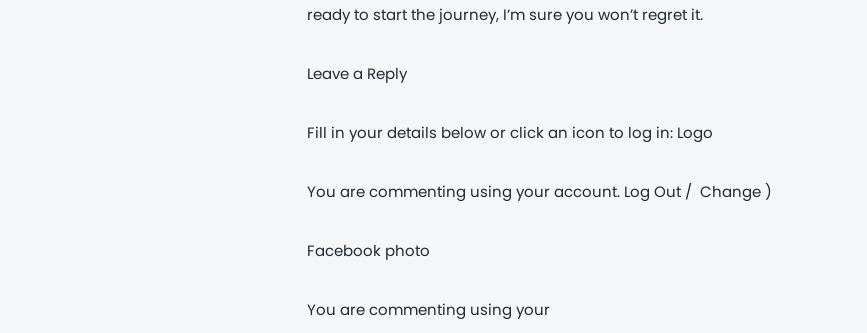ready to start the journey, I’m sure you won’t regret it.

Leave a Reply

Fill in your details below or click an icon to log in: Logo

You are commenting using your account. Log Out /  Change )

Facebook photo

You are commenting using your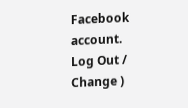Facebook account. Log Out /  Change )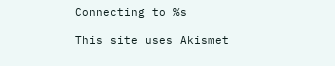Connecting to %s

This site uses Akismet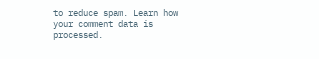to reduce spam. Learn how your comment data is processed.